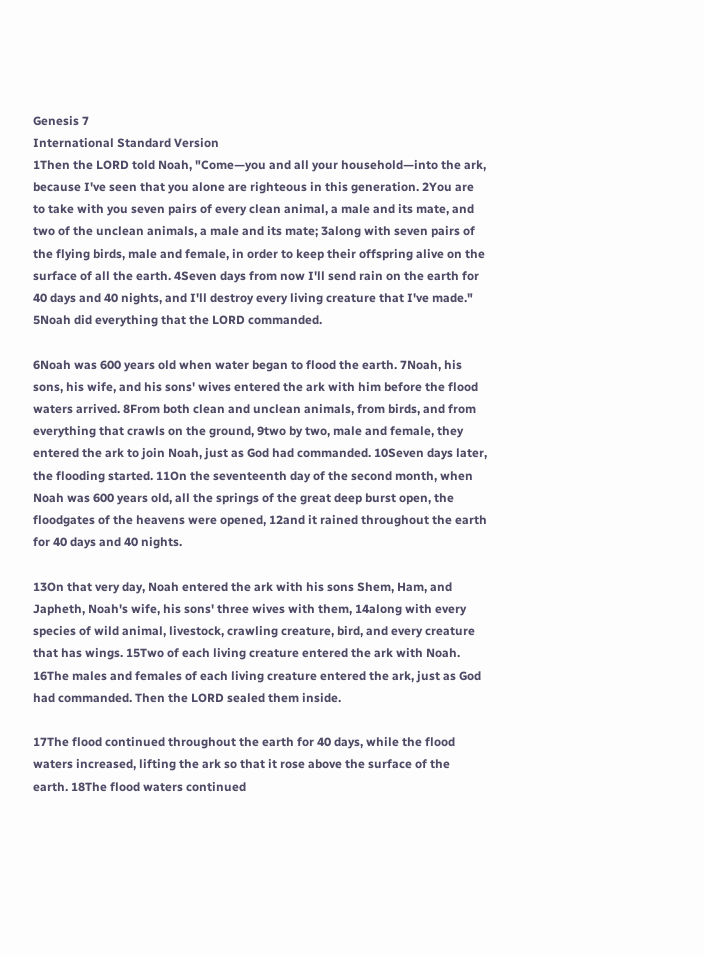Genesis 7
International Standard Version
1Then the LORD told Noah, "Come—you and all your household—into the ark, because I've seen that you alone are righteous in this generation. 2You are to take with you seven pairs of every clean animal, a male and its mate, and two of the unclean animals, a male and its mate; 3along with seven pairs of the flying birds, male and female, in order to keep their offspring alive on the surface of all the earth. 4Seven days from now I'll send rain on the earth for 40 days and 40 nights, and I'll destroy every living creature that I've made." 5Noah did everything that the LORD commanded.

6Noah was 600 years old when water began to flood the earth. 7Noah, his sons, his wife, and his sons' wives entered the ark with him before the flood waters arrived. 8From both clean and unclean animals, from birds, and from everything that crawls on the ground, 9two by two, male and female, they entered the ark to join Noah, just as God had commanded. 10Seven days later, the flooding started. 11On the seventeenth day of the second month, when Noah was 600 years old, all the springs of the great deep burst open, the floodgates of the heavens were opened, 12and it rained throughout the earth for 40 days and 40 nights.

13On that very day, Noah entered the ark with his sons Shem, Ham, and Japheth, Noah's wife, his sons' three wives with them, 14along with every species of wild animal, livestock, crawling creature, bird, and every creature that has wings. 15Two of each living creature entered the ark with Noah. 16The males and females of each living creature entered the ark, just as God had commanded. Then the LORD sealed them inside.

17The flood continued throughout the earth for 40 days, while the flood waters increased, lifting the ark so that it rose above the surface of the earth. 18The flood waters continued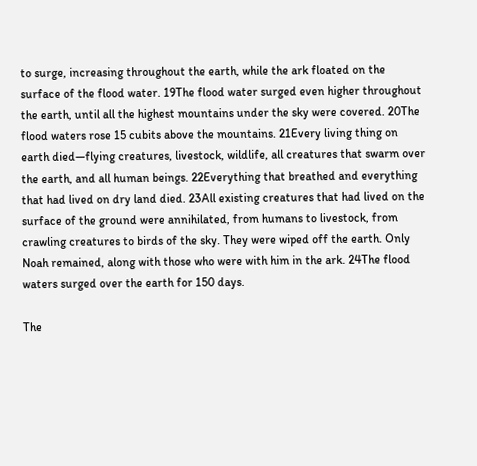to surge, increasing throughout the earth, while the ark floated on the surface of the flood water. 19The flood water surged even higher throughout the earth, until all the highest mountains under the sky were covered. 20The flood waters rose 15 cubits above the mountains. 21Every living thing on earth died—flying creatures, livestock, wildlife, all creatures that swarm over the earth, and all human beings. 22Everything that breathed and everything that had lived on dry land died. 23All existing creatures that had lived on the surface of the ground were annihilated, from humans to livestock, from crawling creatures to birds of the sky. They were wiped off the earth. Only Noah remained, along with those who were with him in the ark. 24The flood waters surged over the earth for 150 days.

The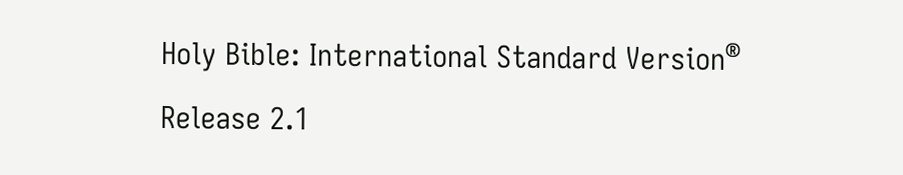Holy Bible: International Standard Version® Release 2.1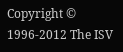Copyright © 1996-2012 The ISV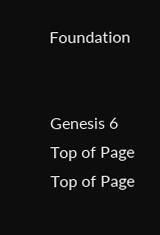Foundation


Genesis 6
Top of Page
Top of Page